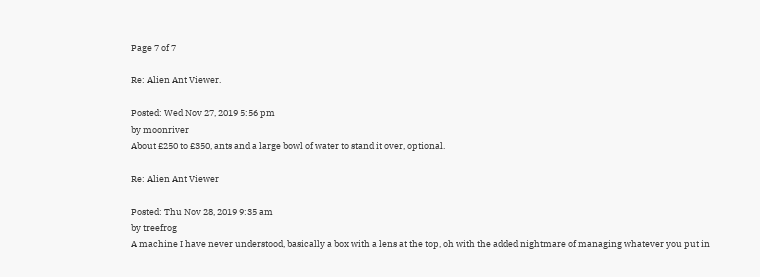Page 7 of 7

Re: Alien Ant Viewer.

Posted: Wed Nov 27, 2019 5:56 pm
by moonriver
About £250 to £350, ants and a large bowl of water to stand it over, optional.

Re: Alien Ant Viewer

Posted: Thu Nov 28, 2019 9:35 am
by treefrog
A machine I have never understood, basically a box with a lens at the top, oh with the added nightmare of managing whatever you put in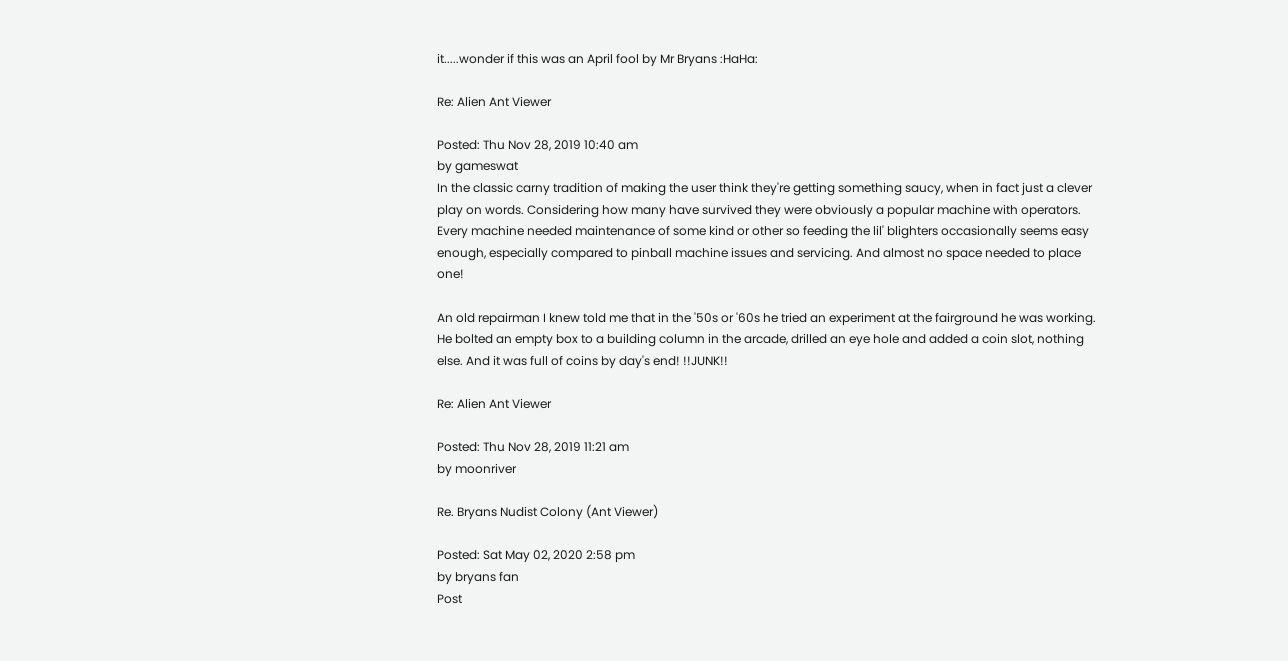it.....wonder if this was an April fool by Mr Bryans :HaHa:

Re: Alien Ant Viewer

Posted: Thu Nov 28, 2019 10:40 am
by gameswat
In the classic carny tradition of making the user think they're getting something saucy, when in fact just a clever play on words. Considering how many have survived they were obviously a popular machine with operators. Every machine needed maintenance of some kind or other so feeding the lil' blighters occasionally seems easy enough, especially compared to pinball machine issues and servicing. And almost no space needed to place one!

An old repairman I knew told me that in the '50s or '60s he tried an experiment at the fairground he was working. He bolted an empty box to a building column in the arcade, drilled an eye hole and added a coin slot, nothing else. And it was full of coins by day's end! !!JUNK!!

Re: Alien Ant Viewer

Posted: Thu Nov 28, 2019 11:21 am
by moonriver

Re. Bryans Nudist Colony (Ant Viewer)

Posted: Sat May 02, 2020 2:58 pm
by bryans fan
Post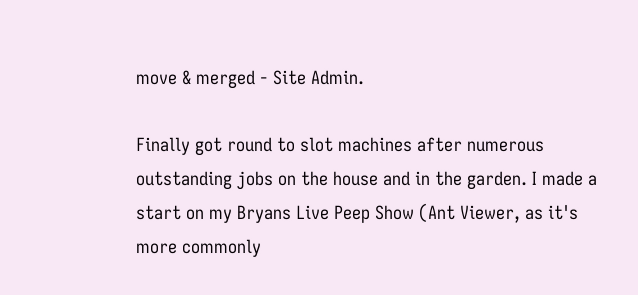move & merged - Site Admin.

Finally got round to slot machines after numerous outstanding jobs on the house and in the garden. I made a start on my Bryans Live Peep Show (Ant Viewer, as it's more commonly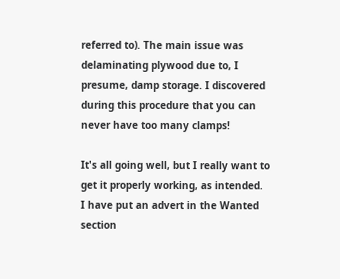referred to). The main issue was delaminating plywood due to, I presume, damp storage. I discovered during this procedure that you can never have too many clamps!

It's all going well, but I really want to get it properly working, as intended.
I have put an advert in the Wanted section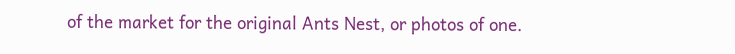of the market for the original Ants Nest, or photos of one.